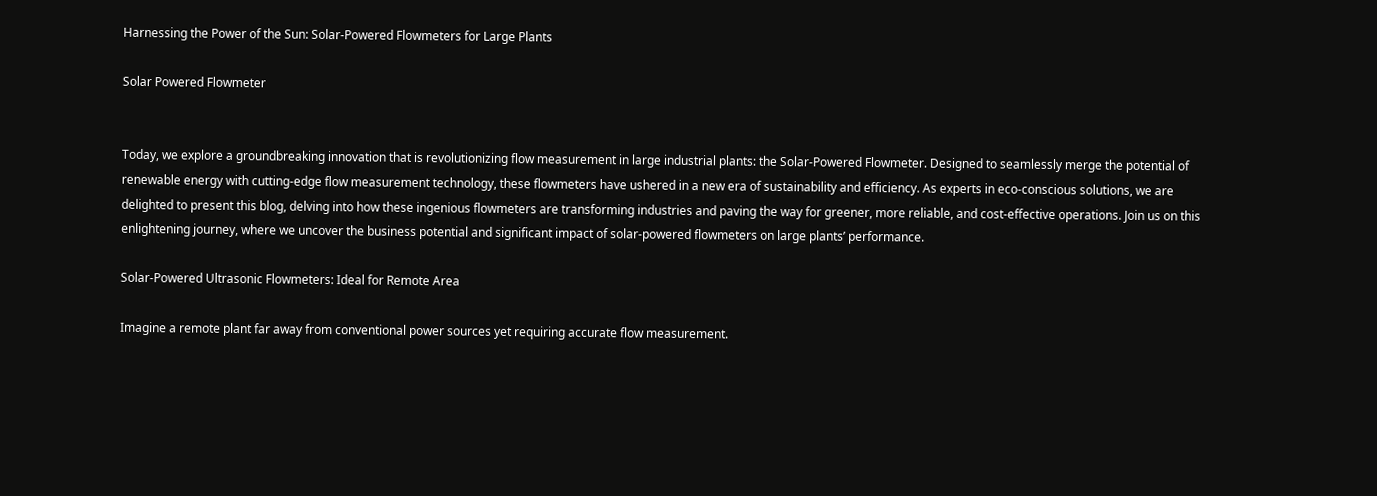Harnessing the Power of the Sun: Solar-Powered Flowmeters for Large Plants

Solar Powered Flowmeter


Today, we explore a groundbreaking innovation that is revolutionizing flow measurement in large industrial plants: the Solar-Powered Flowmeter. Designed to seamlessly merge the potential of renewable energy with cutting-edge flow measurement technology, these flowmeters have ushered in a new era of sustainability and efficiency. As experts in eco-conscious solutions, we are delighted to present this blog, delving into how these ingenious flowmeters are transforming industries and paving the way for greener, more reliable, and cost-effective operations. Join us on this enlightening journey, where we uncover the business potential and significant impact of solar-powered flowmeters on large plants’ performance.

Solar-Powered Ultrasonic Flowmeters: Ideal for Remote Area

Imagine a remote plant far away from conventional power sources yet requiring accurate flow measurement.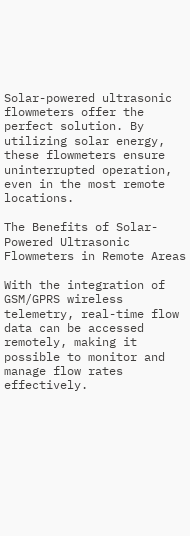Solar-powered ultrasonic flowmeters offer the perfect solution. By utilizing solar energy, these flowmeters ensure uninterrupted operation, even in the most remote locations.

The Benefits of Solar-Powered Ultrasonic Flowmeters in Remote Areas

With the integration of GSM/GPRS wireless telemetry, real-time flow data can be accessed remotely, making it possible to monitor and manage flow rates effectively.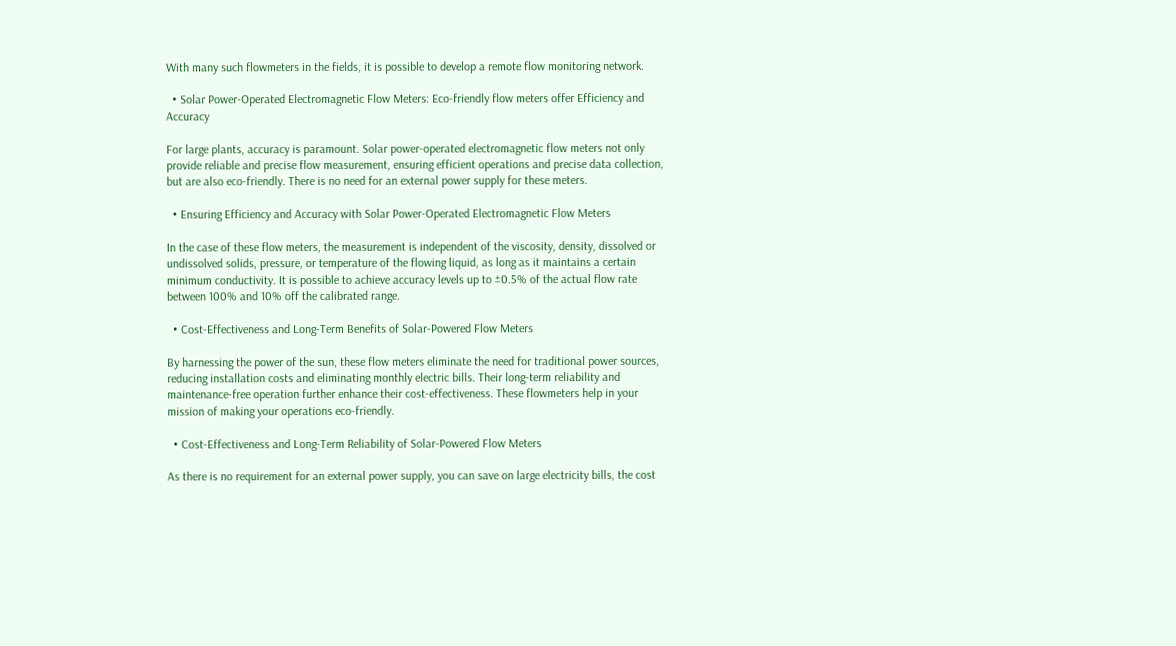With many such flowmeters in the fields, it is possible to develop a remote flow monitoring network.

  • Solar Power-Operated Electromagnetic Flow Meters: Eco-friendly flow meters offer Efficiency and Accuracy

For large plants, accuracy is paramount. Solar power-operated electromagnetic flow meters not only provide reliable and precise flow measurement, ensuring efficient operations and precise data collection, but are also eco-friendly. There is no need for an external power supply for these meters.

  • Ensuring Efficiency and Accuracy with Solar Power-Operated Electromagnetic Flow Meters

In the case of these flow meters, the measurement is independent of the viscosity, density, dissolved or undissolved solids, pressure, or temperature of the flowing liquid, as long as it maintains a certain minimum conductivity. It is possible to achieve accuracy levels up to ±0.5% of the actual flow rate between 100% and 10% off the calibrated range.

  • Cost-Effectiveness and Long-Term Benefits of Solar-Powered Flow Meters

By harnessing the power of the sun, these flow meters eliminate the need for traditional power sources, reducing installation costs and eliminating monthly electric bills. Their long-term reliability and maintenance-free operation further enhance their cost-effectiveness. These flowmeters help in your mission of making your operations eco-friendly.

  • Cost-Effectiveness and Long-Term Reliability of Solar-Powered Flow Meters

As there is no requirement for an external power supply, you can save on large electricity bills, the cost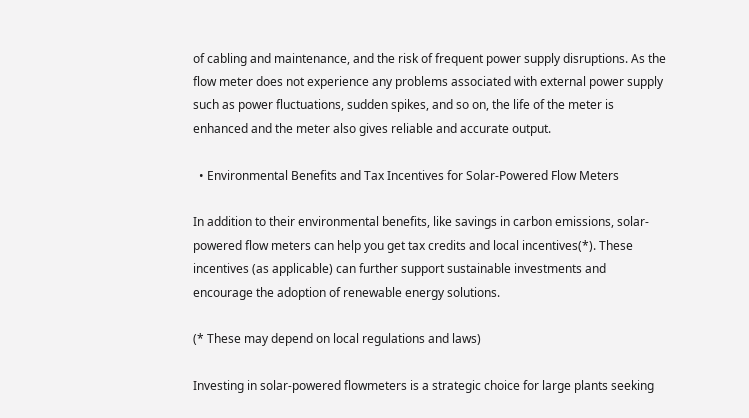of cabling and maintenance, and the risk of frequent power supply disruptions. As the flow meter does not experience any problems associated with external power supply such as power fluctuations, sudden spikes, and so on, the life of the meter is enhanced and the meter also gives reliable and accurate output.

  • Environmental Benefits and Tax Incentives for Solar-Powered Flow Meters

In addition to their environmental benefits, like savings in carbon emissions, solar-powered flow meters can help you get tax credits and local incentives(*). These incentives (as applicable) can further support sustainable investments and encourage the adoption of renewable energy solutions.

(* These may depend on local regulations and laws)

Investing in solar-powered flowmeters is a strategic choice for large plants seeking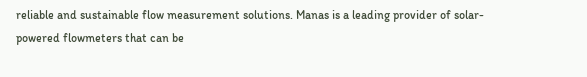reliable and sustainable flow measurement solutions. Manas is a leading provider of solar-powered flowmeters that can be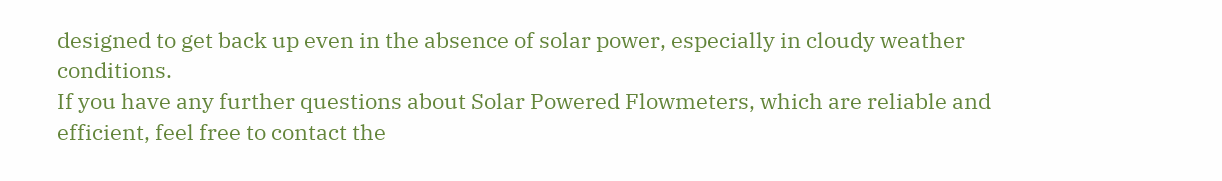designed to get back up even in the absence of solar power, especially in cloudy weather conditions.
If you have any further questions about Solar Powered Flowmeters, which are reliable and efficient, feel free to contact the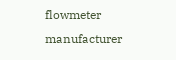flowmeter manufacturer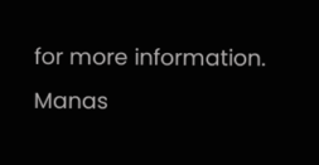for more information.
Manas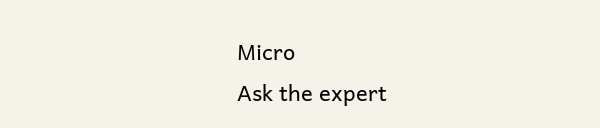Micro
Ask the expert